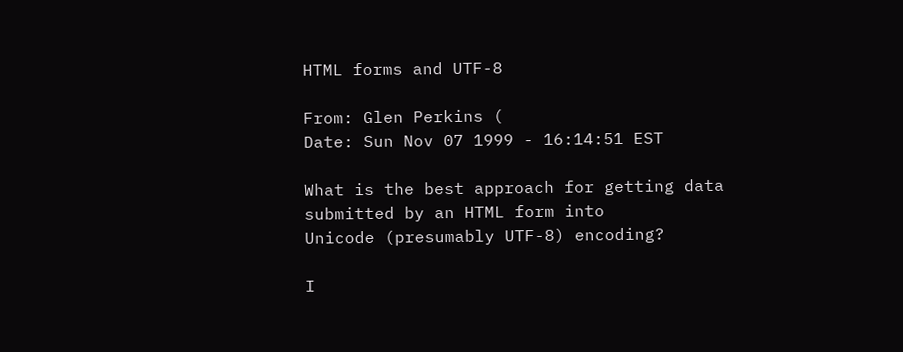HTML forms and UTF-8

From: Glen Perkins (
Date: Sun Nov 07 1999 - 16:14:51 EST

What is the best approach for getting data submitted by an HTML form into
Unicode (presumably UTF-8) encoding?

I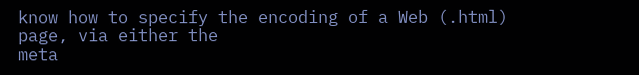know how to specify the encoding of a Web (.html) page, via either the
meta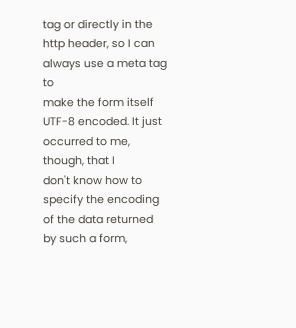tag or directly in the http header, so I can always use a meta tag to
make the form itself UTF-8 encoded. It just occurred to me, though, that I
don't know how to specify the encoding of the data returned by such a form,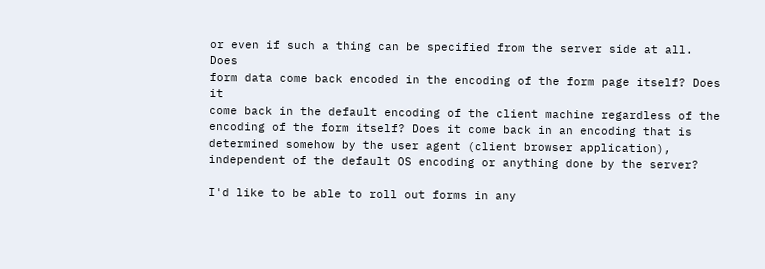or even if such a thing can be specified from the server side at all. Does
form data come back encoded in the encoding of the form page itself? Does it
come back in the default encoding of the client machine regardless of the
encoding of the form itself? Does it come back in an encoding that is
determined somehow by the user agent (client browser application),
independent of the default OS encoding or anything done by the server?

I'd like to be able to roll out forms in any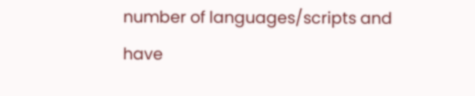number of languages/scripts and
have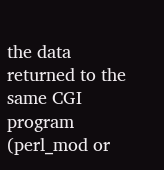the data returned to the same CGI program (perl_mod or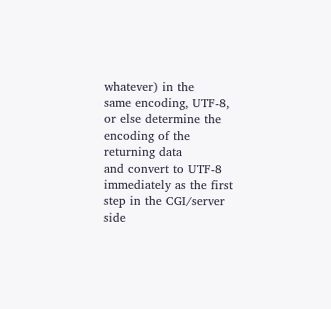whatever) in the
same encoding, UTF-8, or else determine the encoding of the returning data
and convert to UTF-8 immediately as the first step in the CGI/server side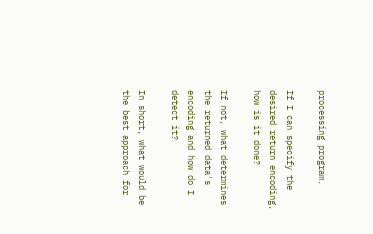processing program.

If I can specify the desired return encoding, how is it done?

If not, what determines the returned data's encoding and how do I detect it?

In short, what would be the best approach for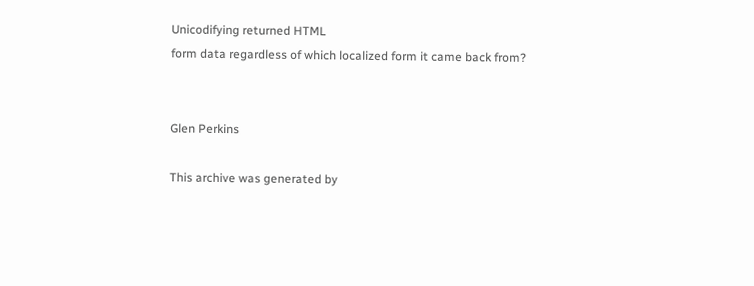Unicodifying returned HTML
form data regardless of which localized form it came back from?


Glen Perkins

This archive was generated by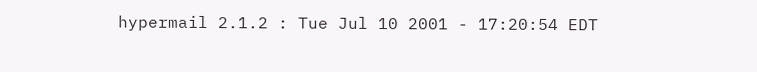hypermail 2.1.2 : Tue Jul 10 2001 - 17:20:54 EDT